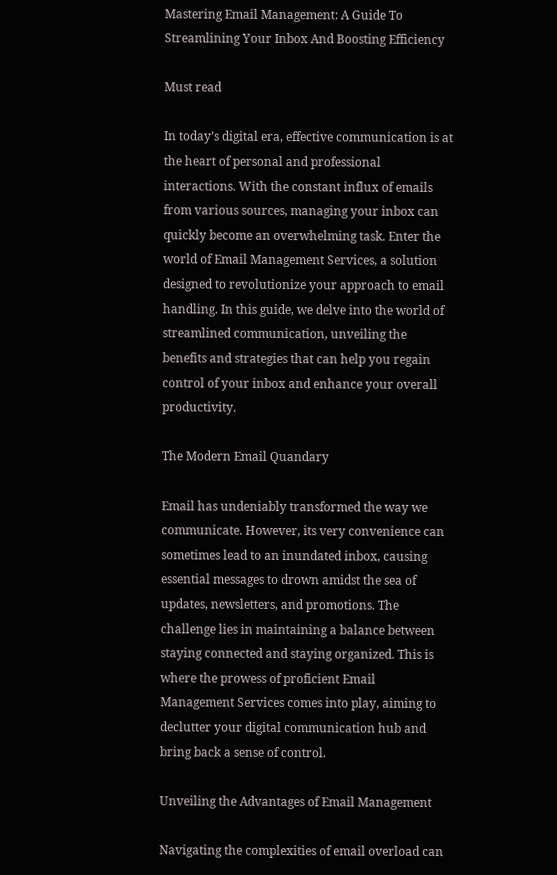Mastering Email Management: A Guide To Streamlining Your Inbox And Boosting Efficiency

Must read

In today’s digital era, effective communication is at the heart of personal and professional interactions. With the constant influx of emails from various sources, managing your inbox can quickly become an overwhelming task. Enter the world of Email Management Services, a solution designed to revolutionize your approach to email handling. In this guide, we delve into the world of streamlined communication, unveiling the benefits and strategies that can help you regain control of your inbox and enhance your overall productivity.

The Modern Email Quandary

Email has undeniably transformed the way we communicate. However, its very convenience can sometimes lead to an inundated inbox, causing essential messages to drown amidst the sea of updates, newsletters, and promotions. The challenge lies in maintaining a balance between staying connected and staying organized. This is where the prowess of proficient Email Management Services comes into play, aiming to declutter your digital communication hub and bring back a sense of control.

Unveiling the Advantages of Email Management

Navigating the complexities of email overload can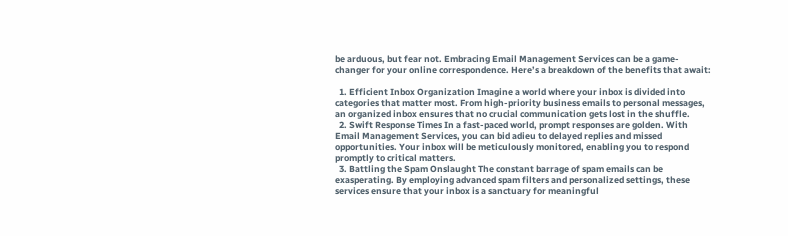be arduous, but fear not. Embracing Email Management Services can be a game-changer for your online correspondence. Here’s a breakdown of the benefits that await:

  1. Efficient Inbox Organization Imagine a world where your inbox is divided into categories that matter most. From high-priority business emails to personal messages, an organized inbox ensures that no crucial communication gets lost in the shuffle.
  2. Swift Response Times In a fast-paced world, prompt responses are golden. With Email Management Services, you can bid adieu to delayed replies and missed opportunities. Your inbox will be meticulously monitored, enabling you to respond promptly to critical matters.
  3. Battling the Spam Onslaught The constant barrage of spam emails can be exasperating. By employing advanced spam filters and personalized settings, these services ensure that your inbox is a sanctuary for meaningful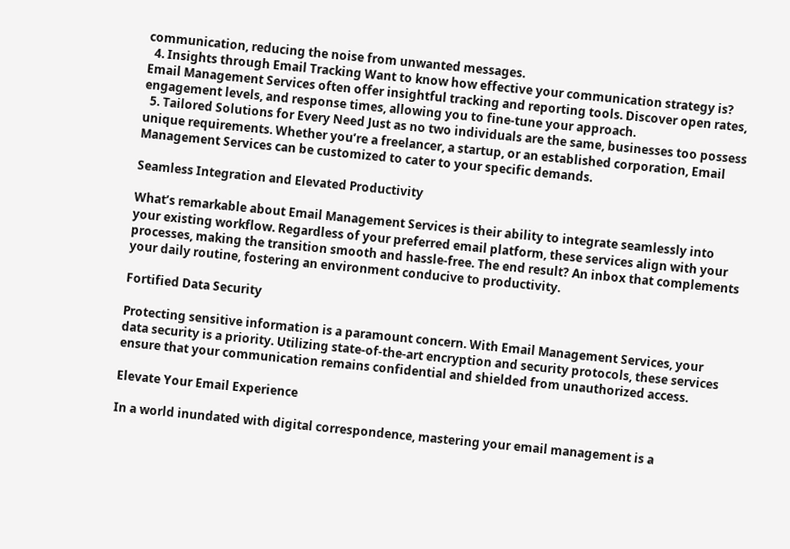communication, reducing the noise from unwanted messages.
  4. Insights through Email Tracking Want to know how effective your communication strategy is? Email Management Services often offer insightful tracking and reporting tools. Discover open rates, engagement levels, and response times, allowing you to fine-tune your approach.
  5. Tailored Solutions for Every Need Just as no two individuals are the same, businesses too possess unique requirements. Whether you’re a freelancer, a startup, or an established corporation, Email Management Services can be customized to cater to your specific demands.

Seamless Integration and Elevated Productivity

What’s remarkable about Email Management Services is their ability to integrate seamlessly into your existing workflow. Regardless of your preferred email platform, these services align with your processes, making the transition smooth and hassle-free. The end result? An inbox that complements your daily routine, fostering an environment conducive to productivity.

Fortified Data Security

Protecting sensitive information is a paramount concern. With Email Management Services, your data security is a priority. Utilizing state-of-the-art encryption and security protocols, these services ensure that your communication remains confidential and shielded from unauthorized access.

Elevate Your Email Experience

In a world inundated with digital correspondence, mastering your email management is a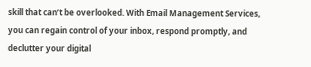skill that can’t be overlooked. With Email Management Services, you can regain control of your inbox, respond promptly, and declutter your digital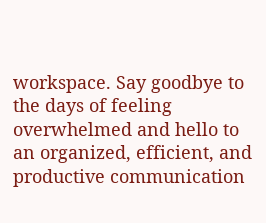workspace. Say goodbye to the days of feeling overwhelmed and hello to an organized, efficient, and productive communication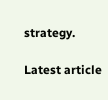strategy.

Latest article